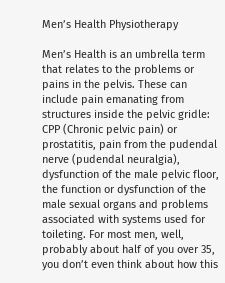Men’s Health Physiotherapy

Men’s Health is an umbrella term that relates to the problems or pains in the pelvis. These can include pain emanating from structures inside the pelvic gridle: CPP (Chronic pelvic pain) or prostatitis, pain from the pudendal nerve (pudendal neuralgia), dysfunction of the male pelvic floor, the function or dysfunction of the male sexual organs and problems associated with systems used for toileting. For most men, well, probably about half of you over 35, you don’t even think about how this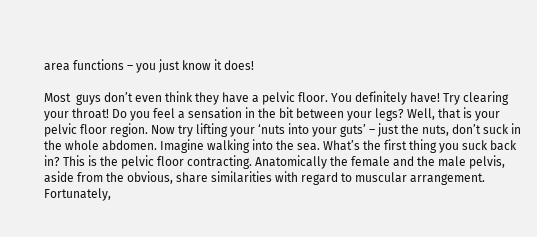area functions – you just know it does!

Most  guys don’t even think they have a pelvic floor. You definitely have! Try clearing your throat! Do you feel a sensation in the bit between your legs? Well, that is your pelvic floor region. Now try lifting your ‘nuts into your guts’ – just the nuts, don’t suck in the whole abdomen. Imagine walking into the sea. What’s the first thing you suck back in? This is the pelvic floor contracting. Anatomically the female and the male pelvis, aside from the obvious, share similarities with regard to muscular arrangement. Fortunately,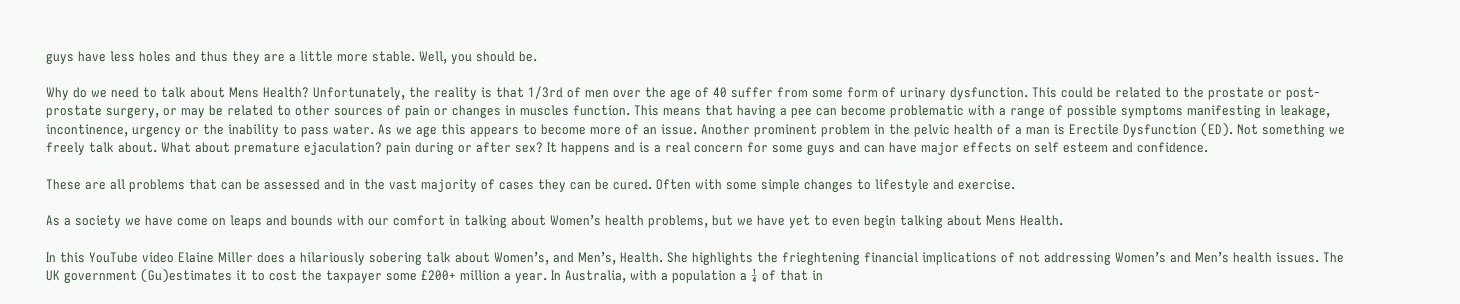guys have less holes and thus they are a little more stable. Well, you should be.

Why do we need to talk about Mens Health? Unfortunately, the reality is that 1/3rd of men over the age of 40 suffer from some form of urinary dysfunction. This could be related to the prostate or post-prostate surgery, or may be related to other sources of pain or changes in muscles function. This means that having a pee can become problematic with a range of possible symptoms manifesting in leakage, incontinence, urgency or the inability to pass water. As we age this appears to become more of an issue. Another prominent problem in the pelvic health of a man is Erectile Dysfunction (ED). Not something we freely talk about. What about premature ejaculation? pain during or after sex? It happens and is a real concern for some guys and can have major effects on self esteem and confidence.

These are all problems that can be assessed and in the vast majority of cases they can be cured. Often with some simple changes to lifestyle and exercise.

As a society we have come on leaps and bounds with our comfort in talking about Women’s health problems, but we have yet to even begin talking about Mens Health.

In this YouTube video Elaine Miller does a hilariously sobering talk about Women’s, and Men’s, Health. She highlights the frieghtening financial implications of not addressing Women’s and Men’s health issues. The UK government (Gu)estimates it to cost the taxpayer some £200+ million a year. In Australia, with a population a ¼ of that in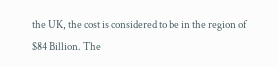the UK, the cost is considered to be in the region of $84 Billion. The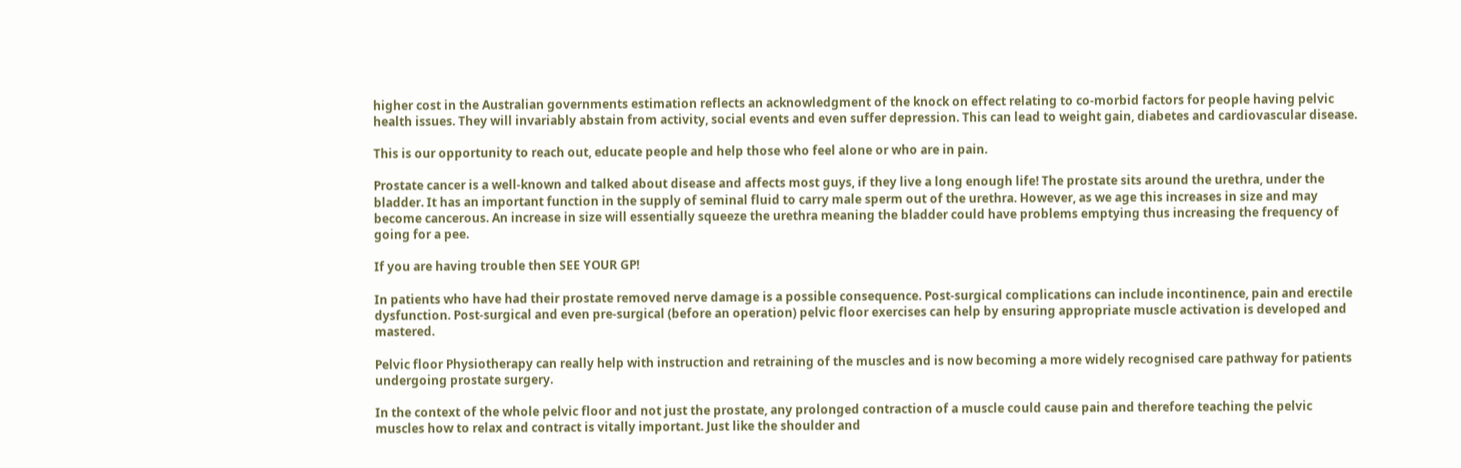higher cost in the Australian governments estimation reflects an acknowledgment of the knock on effect relating to co-morbid factors for people having pelvic health issues. They will invariably abstain from activity, social events and even suffer depression. This can lead to weight gain, diabetes and cardiovascular disease.

This is our opportunity to reach out, educate people and help those who feel alone or who are in pain.

Prostate cancer is a well-known and talked about disease and affects most guys, if they live a long enough life! The prostate sits around the urethra, under the bladder. It has an important function in the supply of seminal fluid to carry male sperm out of the urethra. However, as we age this increases in size and may become cancerous. An increase in size will essentially squeeze the urethra meaning the bladder could have problems emptying thus increasing the frequency of going for a pee.

If you are having trouble then SEE YOUR GP!

In patients who have had their prostate removed nerve damage is a possible consequence. Post-surgical complications can include incontinence, pain and erectile dysfunction. Post-surgical and even pre-surgical (before an operation) pelvic floor exercises can help by ensuring appropriate muscle activation is developed and mastered.

Pelvic floor Physiotherapy can really help with instruction and retraining of the muscles and is now becoming a more widely recognised care pathway for patients undergoing prostate surgery.

In the context of the whole pelvic floor and not just the prostate, any prolonged contraction of a muscle could cause pain and therefore teaching the pelvic muscles how to relax and contract is vitally important. Just like the shoulder and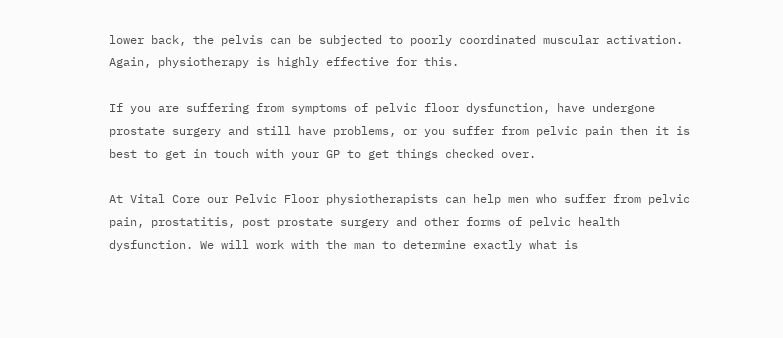lower back, the pelvis can be subjected to poorly coordinated muscular activation. Again, physiotherapy is highly effective for this.

If you are suffering from symptoms of pelvic floor dysfunction, have undergone prostate surgery and still have problems, or you suffer from pelvic pain then it is best to get in touch with your GP to get things checked over.

At Vital Core our Pelvic Floor physiotherapists can help men who suffer from pelvic pain, prostatitis, post prostate surgery and other forms of pelvic health dysfunction. We will work with the man to determine exactly what is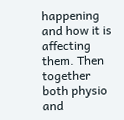happening and how it is affecting them. Then together both physio and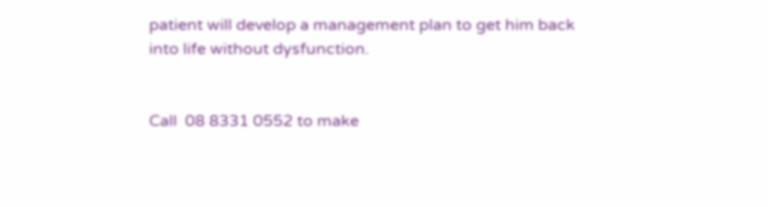patient will develop a management plan to get him back into life without dysfunction.


Call  08 8331 0552 to make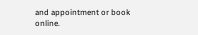and appointment or book online.